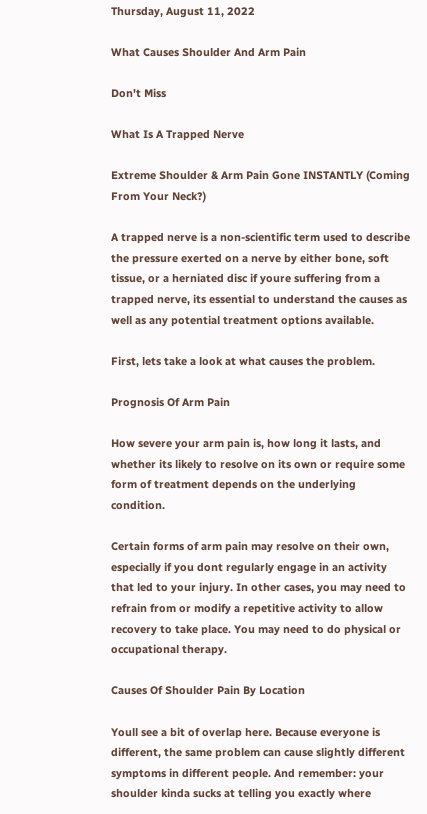Thursday, August 11, 2022

What Causes Shoulder And Arm Pain

Don't Miss

What Is A Trapped Nerve

Extreme Shoulder & Arm Pain Gone INSTANTLY (Coming From Your Neck?)

A trapped nerve is a non-scientific term used to describe the pressure exerted on a nerve by either bone, soft tissue, or a herniated disc if youre suffering from a trapped nerve, its essential to understand the causes as well as any potential treatment options available.

First, lets take a look at what causes the problem.

Prognosis Of Arm Pain

How severe your arm pain is, how long it lasts, and whether its likely to resolve on its own or require some form of treatment depends on the underlying condition.

Certain forms of arm pain may resolve on their own, especially if you dont regularly engage in an activity that led to your injury. In other cases, you may need to refrain from or modify a repetitive activity to allow recovery to take place. You may need to do physical or occupational therapy.

Causes Of Shoulder Pain By Location

Youll see a bit of overlap here. Because everyone is different, the same problem can cause slightly different symptoms in different people. And remember: your shoulder kinda sucks at telling you exactly where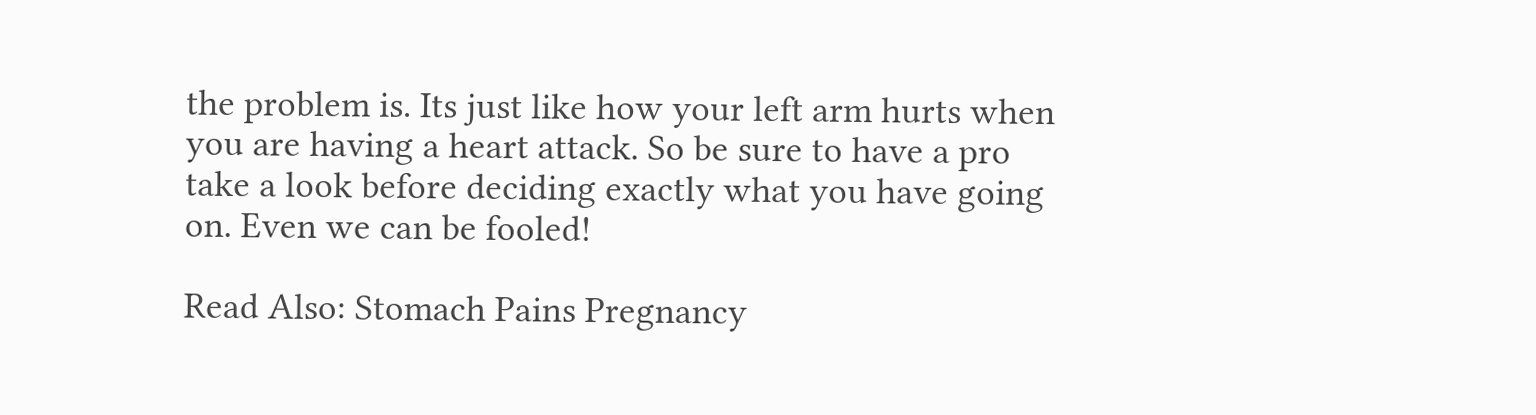the problem is. Its just like how your left arm hurts when you are having a heart attack. So be sure to have a pro take a look before deciding exactly what you have going on. Even we can be fooled!

Read Also: Stomach Pains Pregnancy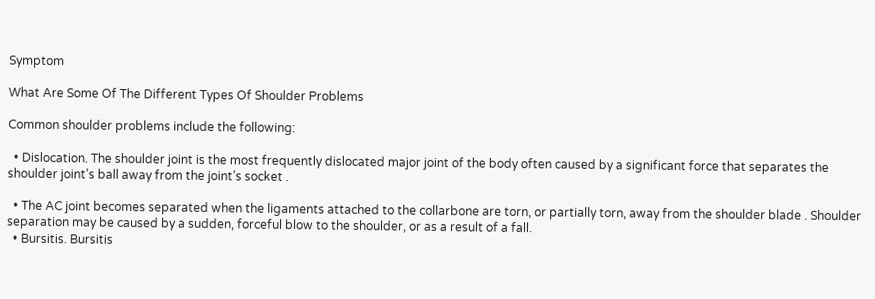Symptom

What Are Some Of The Different Types Of Shoulder Problems

Common shoulder problems include the following:

  • Dislocation. The shoulder joint is the most frequently dislocated major joint of the body often caused by a significant force that separates the shoulder joint’s ball away from the joint’s socket .

  • The AC joint becomes separated when the ligaments attached to the collarbone are torn, or partially torn, away from the shoulder blade . Shoulder separation may be caused by a sudden, forceful blow to the shoulder, or as a result of a fall.
  • Bursitis. Bursitis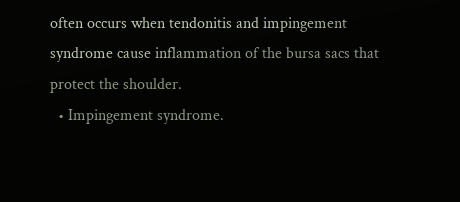often occurs when tendonitis and impingement syndrome cause inflammation of the bursa sacs that protect the shoulder.
  • Impingement syndrome.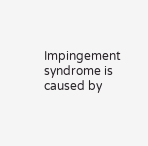Impingement syndrome is caused by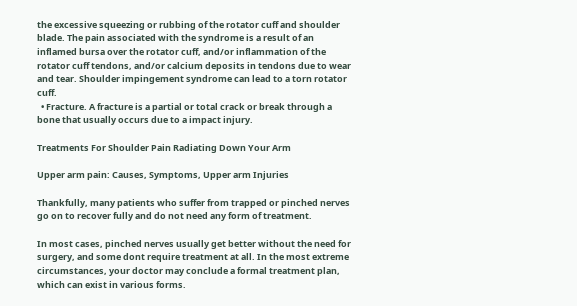the excessive squeezing or rubbing of the rotator cuff and shoulder blade. The pain associated with the syndrome is a result of an inflamed bursa over the rotator cuff, and/or inflammation of the rotator cuff tendons, and/or calcium deposits in tendons due to wear and tear. Shoulder impingement syndrome can lead to a torn rotator cuff.
  • Fracture. A fracture is a partial or total crack or break through a bone that usually occurs due to a impact injury.

Treatments For Shoulder Pain Radiating Down Your Arm

Upper arm pain: Causes, Symptoms, Upper arm Injuries

Thankfully, many patients who suffer from trapped or pinched nerves go on to recover fully and do not need any form of treatment.

In most cases, pinched nerves usually get better without the need for surgery, and some dont require treatment at all. In the most extreme circumstances, your doctor may conclude a formal treatment plan, which can exist in various forms.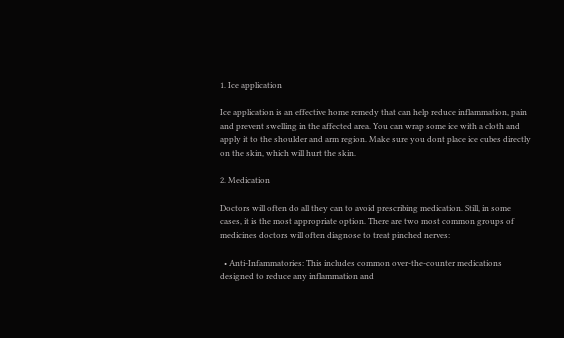1. Ice application

Ice application is an effective home remedy that can help reduce inflammation, pain and prevent swelling in the affected area. You can wrap some ice with a cloth and apply it to the shoulder and arm region. Make sure you dont place ice cubes directly on the skin, which will hurt the skin.

2. Medication

Doctors will often do all they can to avoid prescribing medication. Still, in some cases, it is the most appropriate option. There are two most common groups of medicines doctors will often diagnose to treat pinched nerves:

  • Anti-Infammatories: This includes common over-the-counter medications designed to reduce any inflammation and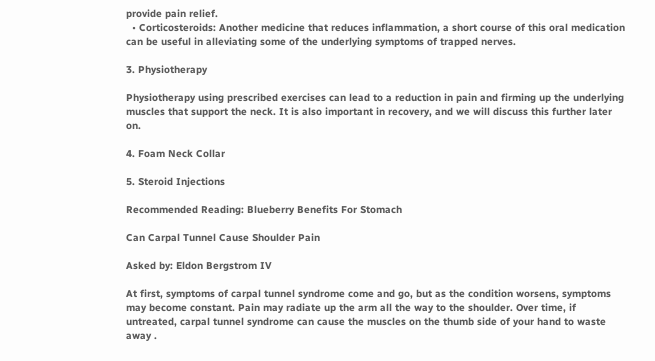provide pain relief.
  • Corticosteroids: Another medicine that reduces inflammation, a short course of this oral medication can be useful in alleviating some of the underlying symptoms of trapped nerves.

3. Physiotherapy

Physiotherapy using prescribed exercises can lead to a reduction in pain and firming up the underlying muscles that support the neck. It is also important in recovery, and we will discuss this further later on.

4. Foam Neck Collar

5. Steroid Injections

Recommended Reading: Blueberry Benefits For Stomach

Can Carpal Tunnel Cause Shoulder Pain

Asked by: Eldon Bergstrom IV

At first, symptoms of carpal tunnel syndrome come and go, but as the condition worsens, symptoms may become constant. Pain may radiate up the arm all the way to the shoulder. Over time, if untreated, carpal tunnel syndrome can cause the muscles on the thumb side of your hand to waste away .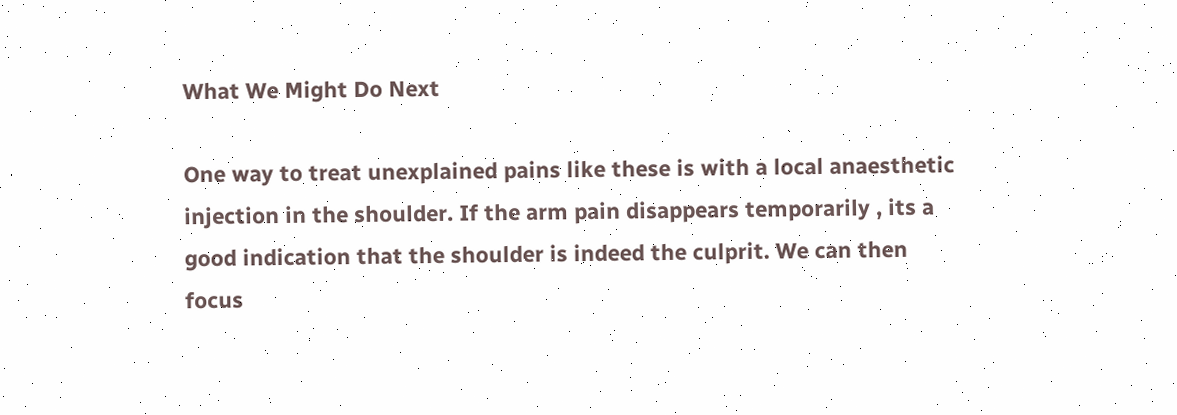What We Might Do Next

One way to treat unexplained pains like these is with a local anaesthetic injection in the shoulder. If the arm pain disappears temporarily , its a good indication that the shoulder is indeed the culprit. We can then focus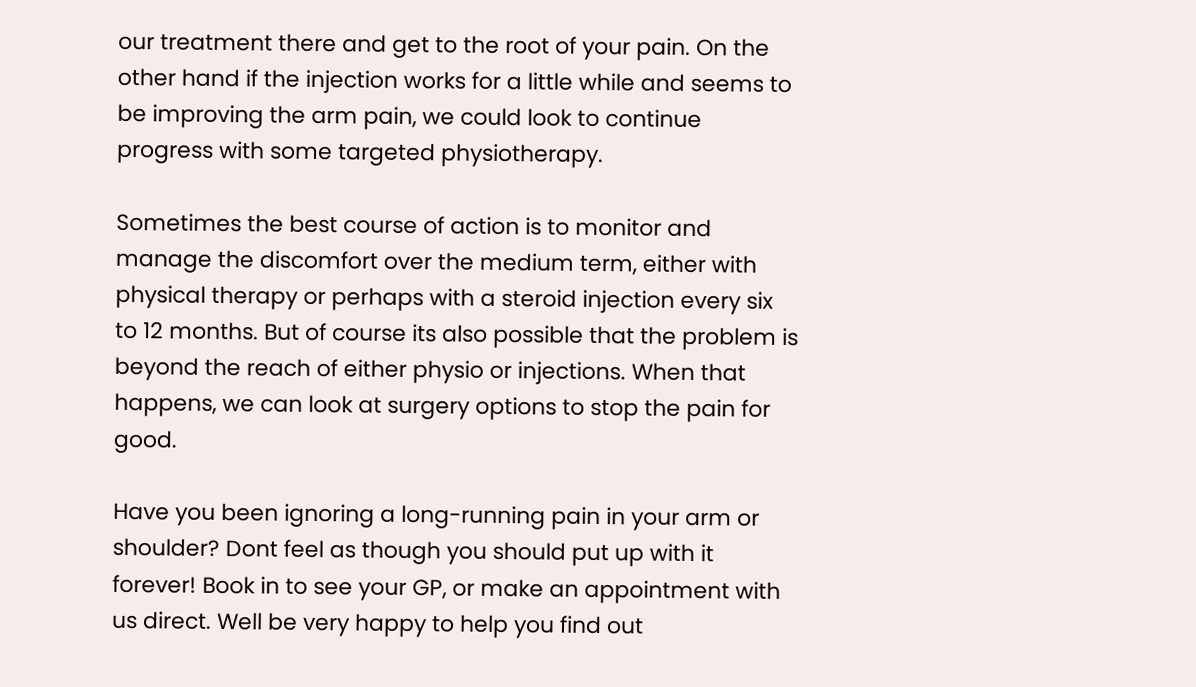our treatment there and get to the root of your pain. On the other hand if the injection works for a little while and seems to be improving the arm pain, we could look to continue progress with some targeted physiotherapy.

Sometimes the best course of action is to monitor and manage the discomfort over the medium term, either with physical therapy or perhaps with a steroid injection every six to 12 months. But of course its also possible that the problem is beyond the reach of either physio or injections. When that happens, we can look at surgery options to stop the pain for good.

Have you been ignoring a long-running pain in your arm or shoulder? Dont feel as though you should put up with it forever! Book in to see your GP, or make an appointment with us direct. Well be very happy to help you find out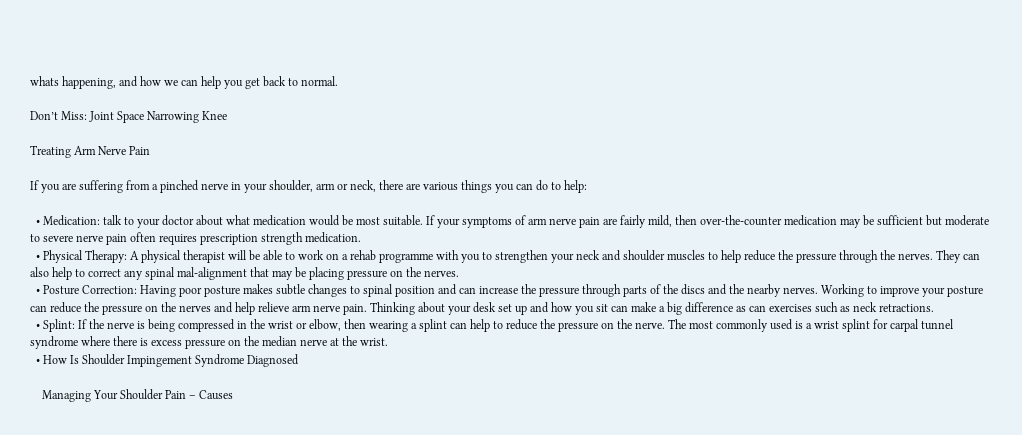whats happening, and how we can help you get back to normal.

Don’t Miss: Joint Space Narrowing Knee

Treating Arm Nerve Pain

If you are suffering from a pinched nerve in your shoulder, arm or neck, there are various things you can do to help:

  • Medication: talk to your doctor about what medication would be most suitable. If your symptoms of arm nerve pain are fairly mild, then over-the-counter medication may be sufficient but moderate to severe nerve pain often requires prescription strength medication.
  • Physical Therapy: A physical therapist will be able to work on a rehab programme with you to strengthen your neck and shoulder muscles to help reduce the pressure through the nerves. They can also help to correct any spinal mal-alignment that may be placing pressure on the nerves.
  • Posture Correction: Having poor posture makes subtle changes to spinal position and can increase the pressure through parts of the discs and the nearby nerves. Working to improve your posture can reduce the pressure on the nerves and help relieve arm nerve pain. Thinking about your desk set up and how you sit can make a big difference as can exercises such as neck retractions.
  • Splint: If the nerve is being compressed in the wrist or elbow, then wearing a splint can help to reduce the pressure on the nerve. The most commonly used is a wrist splint for carpal tunnel syndrome where there is excess pressure on the median nerve at the wrist.
  • How Is Shoulder Impingement Syndrome Diagnosed

    Managing Your Shoulder Pain – Causes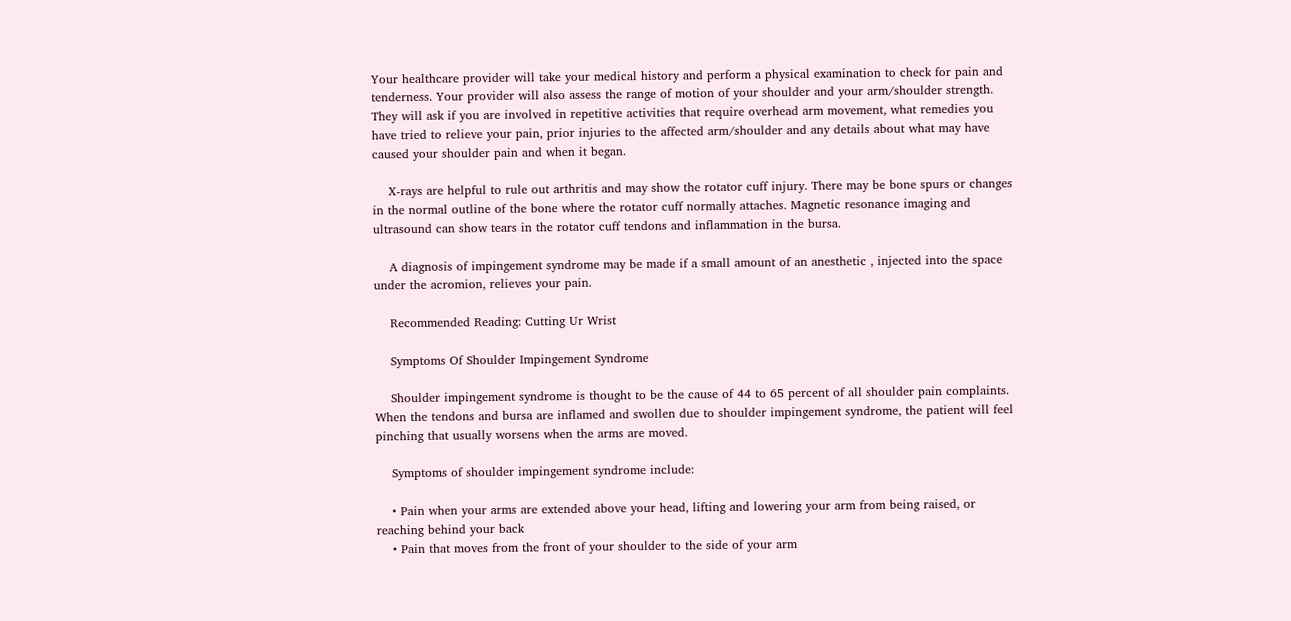Your healthcare provider will take your medical history and perform a physical examination to check for pain and tenderness. Your provider will also assess the range of motion of your shoulder and your arm/shoulder strength. They will ask if you are involved in repetitive activities that require overhead arm movement, what remedies you have tried to relieve your pain, prior injuries to the affected arm/shoulder and any details about what may have caused your shoulder pain and when it began.

    X-rays are helpful to rule out arthritis and may show the rotator cuff injury. There may be bone spurs or changes in the normal outline of the bone where the rotator cuff normally attaches. Magnetic resonance imaging and ultrasound can show tears in the rotator cuff tendons and inflammation in the bursa.

    A diagnosis of impingement syndrome may be made if a small amount of an anesthetic , injected into the space under the acromion, relieves your pain.

    Recommended Reading: Cutting Ur Wrist

    Symptoms Of Shoulder Impingement Syndrome

    Shoulder impingement syndrome is thought to be the cause of 44 to 65 percent of all shoulder pain complaints. When the tendons and bursa are inflamed and swollen due to shoulder impingement syndrome, the patient will feel pinching that usually worsens when the arms are moved.

    Symptoms of shoulder impingement syndrome include:

    • Pain when your arms are extended above your head, lifting and lowering your arm from being raised, or reaching behind your back
    • Pain that moves from the front of your shoulder to the side of your arm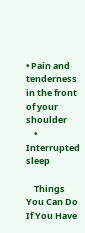• Pain and tenderness in the front of your shoulder
    • Interrupted sleep

    Things You Can Do If You Have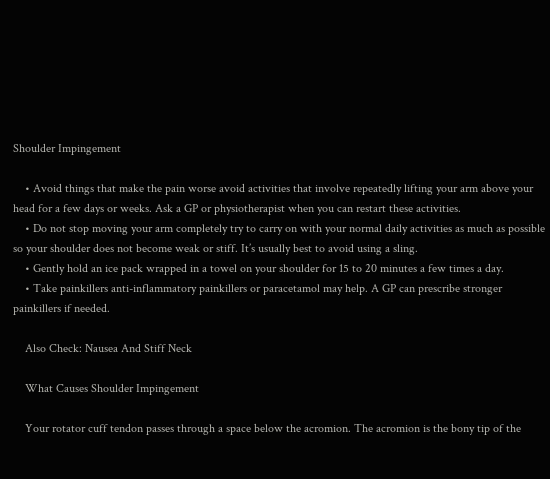Shoulder Impingement

    • Avoid things that make the pain worse avoid activities that involve repeatedly lifting your arm above your head for a few days or weeks. Ask a GP or physiotherapist when you can restart these activities.
    • Do not stop moving your arm completely try to carry on with your normal daily activities as much as possible so your shoulder does not become weak or stiff. It’s usually best to avoid using a sling.
    • Gently hold an ice pack wrapped in a towel on your shoulder for 15 to 20 minutes a few times a day.
    • Take painkillers anti-inflammatory painkillers or paracetamol may help. A GP can prescribe stronger painkillers if needed.

    Also Check: Nausea And Stiff Neck

    What Causes Shoulder Impingement

    Your rotator cuff tendon passes through a space below the acromion. The acromion is the bony tip of the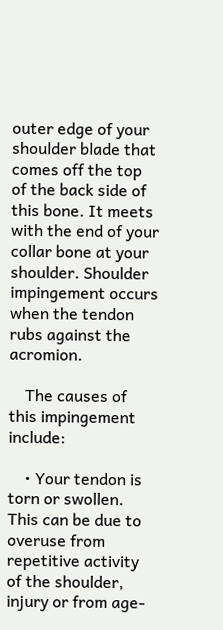outer edge of your shoulder blade that comes off the top of the back side of this bone. It meets with the end of your collar bone at your shoulder. Shoulder impingement occurs when the tendon rubs against the acromion.

    The causes of this impingement include:

    • Your tendon is torn or swollen. This can be due to overuse from repetitive activity of the shoulder, injury or from age-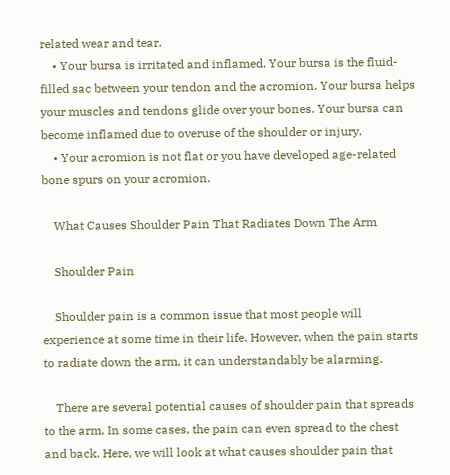related wear and tear.
    • Your bursa is irritated and inflamed. Your bursa is the fluid-filled sac between your tendon and the acromion. Your bursa helps your muscles and tendons glide over your bones. Your bursa can become inflamed due to overuse of the shoulder or injury.
    • Your acromion is not flat or you have developed age-related bone spurs on your acromion.

    What Causes Shoulder Pain That Radiates Down The Arm

    Shoulder Pain

    Shoulder pain is a common issue that most people will experience at some time in their life. However, when the pain starts to radiate down the arm, it can understandably be alarming.

    There are several potential causes of shoulder pain that spreads to the arm. In some cases, the pain can even spread to the chest and back. Here, we will look at what causes shoulder pain that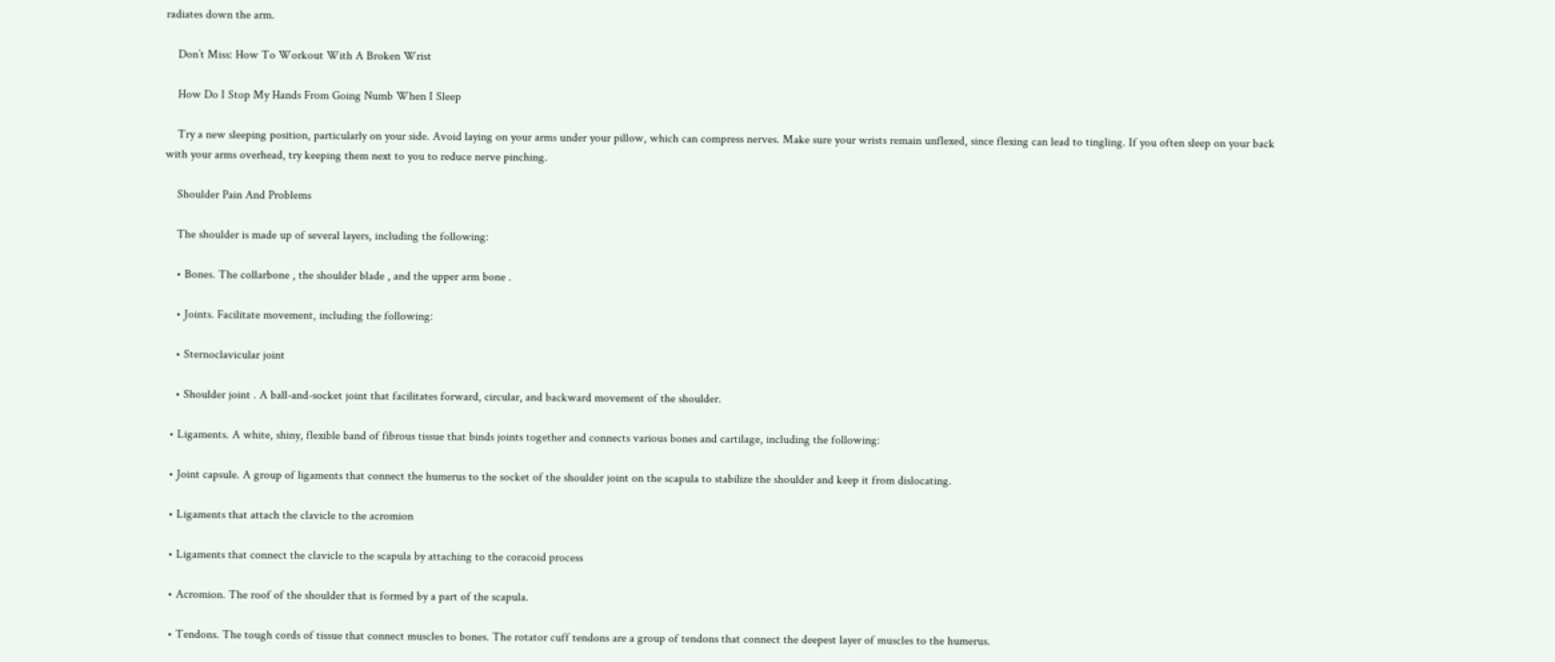radiates down the arm.

    Don’t Miss: How To Workout With A Broken Wrist

    How Do I Stop My Hands From Going Numb When I Sleep

    Try a new sleeping position, particularly on your side. Avoid laying on your arms under your pillow, which can compress nerves. Make sure your wrists remain unflexed, since flexing can lead to tingling. If you often sleep on your back with your arms overhead, try keeping them next to you to reduce nerve pinching.

    Shoulder Pain And Problems

    The shoulder is made up of several layers, including the following:

    • Bones. The collarbone , the shoulder blade , and the upper arm bone .

    • Joints. Facilitate movement, including the following:

    • Sternoclavicular joint

    • Shoulder joint . A ball-and-socket joint that facilitates forward, circular, and backward movement of the shoulder.

  • Ligaments. A white, shiny, flexible band of fibrous tissue that binds joints together and connects various bones and cartilage, including the following:

  • Joint capsule. A group of ligaments that connect the humerus to the socket of the shoulder joint on the scapula to stabilize the shoulder and keep it from dislocating.

  • Ligaments that attach the clavicle to the acromion

  • Ligaments that connect the clavicle to the scapula by attaching to the coracoid process

  • Acromion. The roof of the shoulder that is formed by a part of the scapula.

  • Tendons. The tough cords of tissue that connect muscles to bones. The rotator cuff tendons are a group of tendons that connect the deepest layer of muscles to the humerus.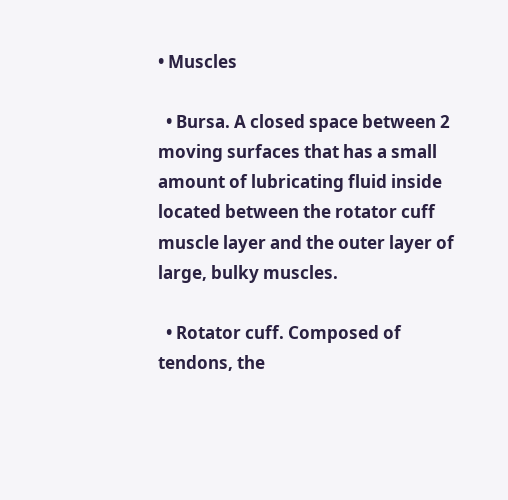• Muscles

  • Bursa. A closed space between 2 moving surfaces that has a small amount of lubricating fluid inside located between the rotator cuff muscle layer and the outer layer of large, bulky muscles.

  • Rotator cuff. Composed of tendons, the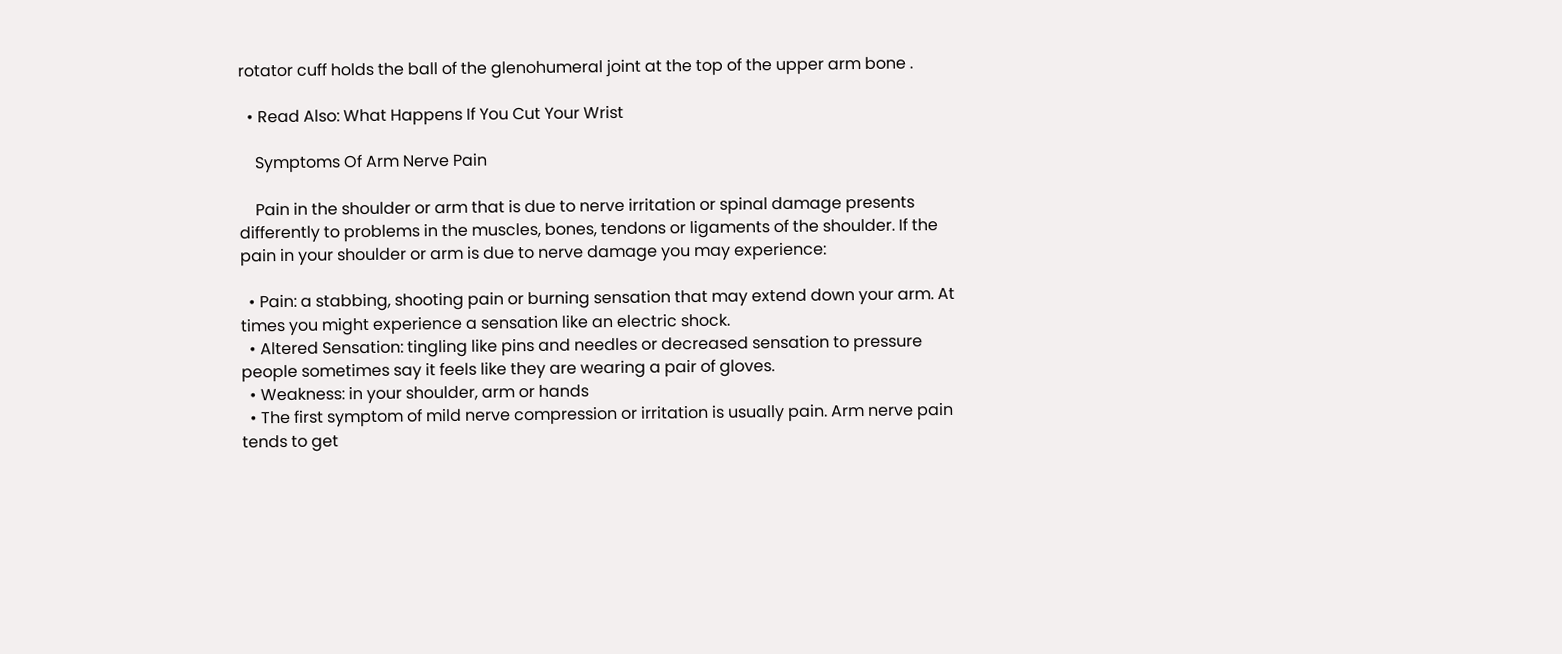rotator cuff holds the ball of the glenohumeral joint at the top of the upper arm bone .

  • Read Also: What Happens If You Cut Your Wrist

    Symptoms Of Arm Nerve Pain

    Pain in the shoulder or arm that is due to nerve irritation or spinal damage presents differently to problems in the muscles, bones, tendons or ligaments of the shoulder. If the pain in your shoulder or arm is due to nerve damage you may experience:

  • Pain: a stabbing, shooting pain or burning sensation that may extend down your arm. At times you might experience a sensation like an electric shock.
  • Altered Sensation: tingling like pins and needles or decreased sensation to pressure people sometimes say it feels like they are wearing a pair of gloves.
  • Weakness: in your shoulder, arm or hands
  • The first symptom of mild nerve compression or irritation is usually pain. Arm nerve pain tends to get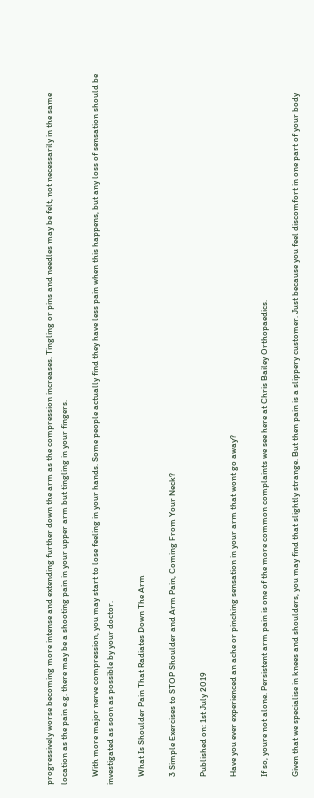progressively worse becoming more intense and extending further down the arm as the compression increases. Tingling or pins and needles may be felt, not necessarily in the same location as the pain e.g. there may be a shooting pain in your upper arm but tingling in your fingers.

    With more major nerve compression, you may start to lose feeling in your hands. Some people actually find they have less pain when this happens, but any loss of sensation should be investigated as soon as possible by your doctor.

    What Is Shoulder Pain That Radiates Down The Arm

    3 Simple Exercises to STOP Shoulder and Arm Pain, Coming From Your Neck?

    Published on: 1st July 2019

    Have you ever experienced an ache or pinching sensation in your arm that wont go away?

    If so, youre not alone. Persistent arm pain is one of the more common complaints we see here at Chris Bailey Orthopaedics.

    Given that we specialise in knees and shoulders, you may find that slightly strange. But then pain is a slippery customer. Just because you feel discomfort in one part of your body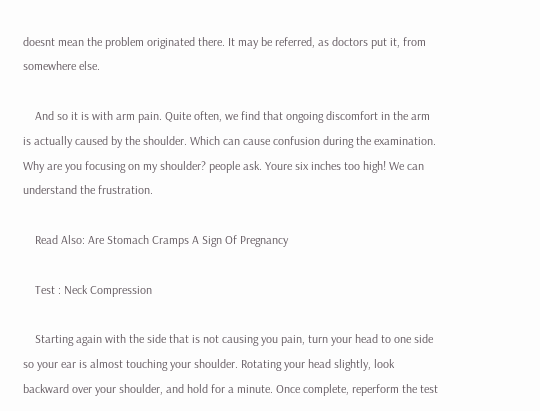doesnt mean the problem originated there. It may be referred, as doctors put it, from somewhere else.

    And so it is with arm pain. Quite often, we find that ongoing discomfort in the arm is actually caused by the shoulder. Which can cause confusion during the examination. Why are you focusing on my shoulder? people ask. Youre six inches too high! We can understand the frustration.

    Read Also: Are Stomach Cramps A Sign Of Pregnancy

    Test : Neck Compression

    Starting again with the side that is not causing you pain, turn your head to one side so your ear is almost touching your shoulder. Rotating your head slightly, look backward over your shoulder, and hold for a minute. Once complete, reperform the test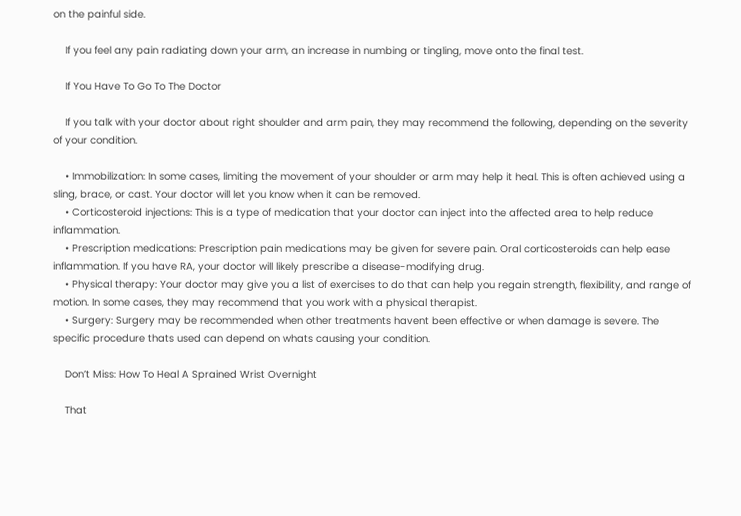on the painful side.

    If you feel any pain radiating down your arm, an increase in numbing or tingling, move onto the final test.

    If You Have To Go To The Doctor

    If you talk with your doctor about right shoulder and arm pain, they may recommend the following, depending on the severity of your condition.

    • Immobilization: In some cases, limiting the movement of your shoulder or arm may help it heal. This is often achieved using a sling, brace, or cast. Your doctor will let you know when it can be removed.
    • Corticosteroid injections: This is a type of medication that your doctor can inject into the affected area to help reduce inflammation.
    • Prescription medications: Prescription pain medications may be given for severe pain. Oral corticosteroids can help ease inflammation. If you have RA, your doctor will likely prescribe a disease-modifying drug.
    • Physical therapy: Your doctor may give you a list of exercises to do that can help you regain strength, flexibility, and range of motion. In some cases, they may recommend that you work with a physical therapist.
    • Surgery: Surgery may be recommended when other treatments havent been effective or when damage is severe. The specific procedure thats used can depend on whats causing your condition.

    Don’t Miss: How To Heal A Sprained Wrist Overnight

    That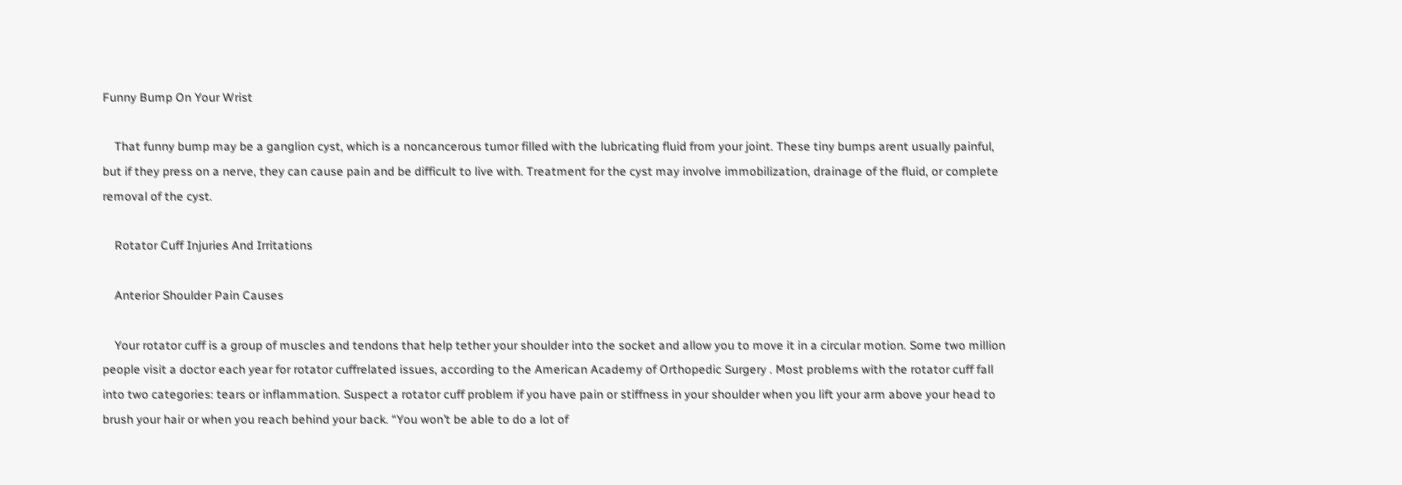Funny Bump On Your Wrist

    That funny bump may be a ganglion cyst, which is a noncancerous tumor filled with the lubricating fluid from your joint. These tiny bumps arent usually painful, but if they press on a nerve, they can cause pain and be difficult to live with. Treatment for the cyst may involve immobilization, drainage of the fluid, or complete removal of the cyst.

    Rotator Cuff Injuries And Irritations

    Anterior Shoulder Pain Causes

    Your rotator cuff is a group of muscles and tendons that help tether your shoulder into the socket and allow you to move it in a circular motion. Some two million people visit a doctor each year for rotator cuffrelated issues, according to the American Academy of Orthopedic Surgery . Most problems with the rotator cuff fall into two categories: tears or inflammation. Suspect a rotator cuff problem if you have pain or stiffness in your shoulder when you lift your arm above your head to brush your hair or when you reach behind your back. “You won’t be able to do a lot of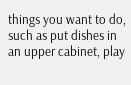things you want to do, such as put dishes in an upper cabinet, play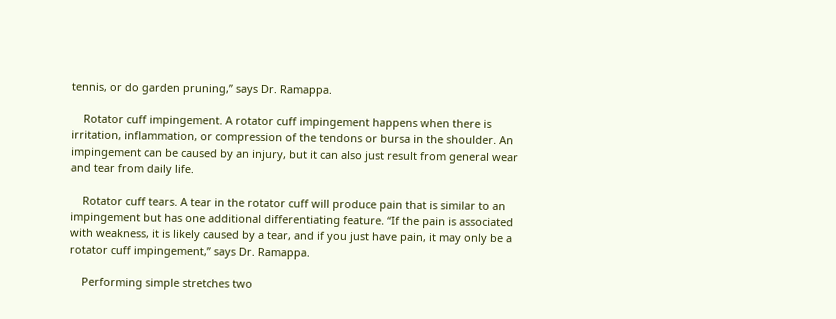tennis, or do garden pruning,” says Dr. Ramappa.

    Rotator cuff impingement. A rotator cuff impingement happens when there is irritation, inflammation, or compression of the tendons or bursa in the shoulder. An impingement can be caused by an injury, but it can also just result from general wear and tear from daily life.

    Rotator cuff tears. A tear in the rotator cuff will produce pain that is similar to an impingement but has one additional differentiating feature. “If the pain is associated with weakness, it is likely caused by a tear, and if you just have pain, it may only be a rotator cuff impingement,” says Dr. Ramappa.

    Performing simple stretches two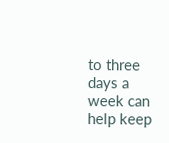to three days a week can help keep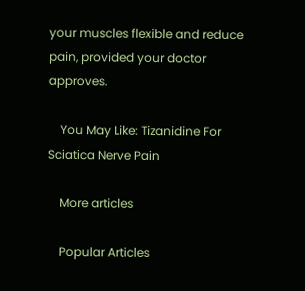your muscles flexible and reduce pain, provided your doctor approves.

    You May Like: Tizanidine For Sciatica Nerve Pain

    More articles

    Popular Articles